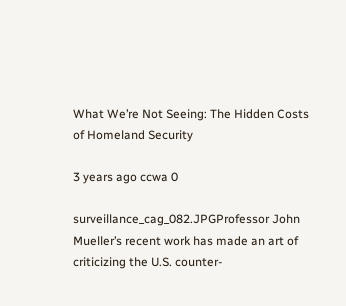What We’re Not Seeing: The Hidden Costs of Homeland Security

3 years ago ccwa 0

surveillance_cag_082.JPGProfessor John Mueller’s recent work has made an art of criticizing the U.S. counter-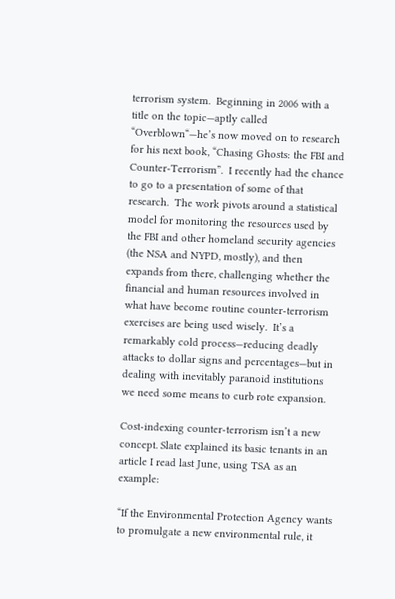terrorism system.  Beginning in 2006 with a title on the topic—aptly called “Overblown“—he’s now moved on to research for his next book, “Chasing Ghosts: the FBI and Counter-Terrorism”.  I recently had the chance to go to a presentation of some of that research.  The work pivots around a statistical model for monitoring the resources used by the FBI and other homeland security agencies (the NSA and NYPD, mostly), and then expands from there, challenging whether the financial and human resources involved in what have become routine counter-terrorism exercises are being used wisely.  It’s a remarkably cold process—reducing deadly attacks to dollar signs and percentages—but in dealing with inevitably paranoid institutions we need some means to curb rote expansion.

Cost-indexing counter-terrorism isn’t a new concept. Slate explained its basic tenants in an article I read last June, using TSA as an example:

“If the Environmental Protection Agency wants to promulgate a new environmental rule, it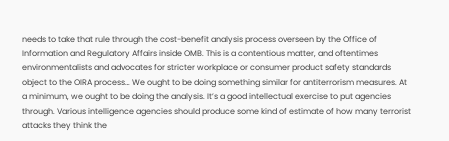needs to take that rule through the cost-benefit analysis process overseen by the Office of Information and Regulatory Affairs inside OMB. This is a contentious matter, and oftentimes environmentalists and advocates for stricter workplace or consumer product safety standards object to the OIRA process… We ought to be doing something similar for antiterrorism measures. At a minimum, we ought to be doing the analysis. It’s a good intellectual exercise to put agencies through. Various intelligence agencies should produce some kind of estimate of how many terrorist attacks they think the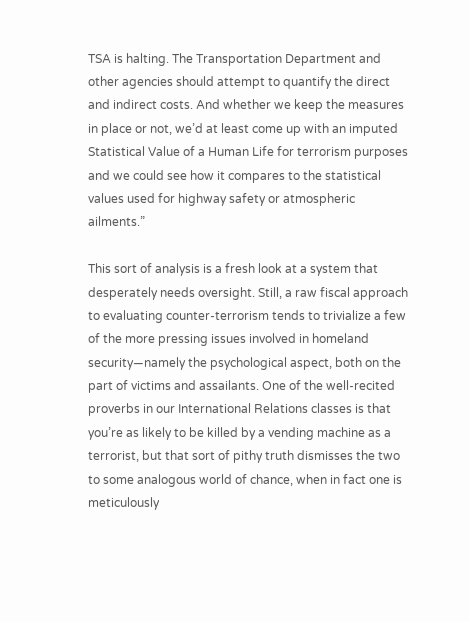TSA is halting. The Transportation Department and other agencies should attempt to quantify the direct and indirect costs. And whether we keep the measures in place or not, we’d at least come up with an imputed Statistical Value of a Human Life for terrorism purposes and we could see how it compares to the statistical values used for highway safety or atmospheric ailments.”

This sort of analysis is a fresh look at a system that desperately needs oversight. Still, a raw fiscal approach to evaluating counter-terrorism tends to trivialize a few of the more pressing issues involved in homeland security—namely the psychological aspect, both on the part of victims and assailants. One of the well-recited proverbs in our International Relations classes is that you’re as likely to be killed by a vending machine as a terrorist, but that sort of pithy truth dismisses the two to some analogous world of chance, when in fact one is meticulously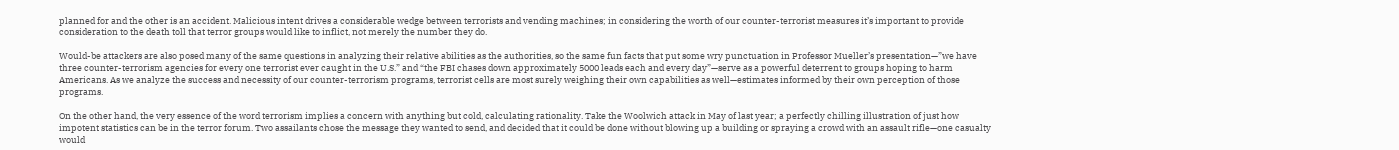planned for and the other is an accident. Malicious intent drives a considerable wedge between terrorists and vending machines; in considering the worth of our counter-terrorist measures it’s important to provide consideration to the death toll that terror groups would like to inflict, not merely the number they do.

Would-be attackers are also posed many of the same questions in analyzing their relative abilities as the authorities, so the same fun facts that put some wry punctuation in Professor Mueller’s presentation—”we have three counter-terrorism agencies for every one terrorist ever caught in the U.S.” and “the FBI chases down approximately 5000 leads each and every day”—serve as a powerful deterrent to groups hoping to harm Americans. As we analyze the success and necessity of our counter-terrorism programs, terrorist cells are most surely weighing their own capabilities as well—estimates informed by their own perception of those programs.

On the other hand, the very essence of the word terrorism implies a concern with anything but cold, calculating rationality. Take the Woolwich attack in May of last year; a perfectly chilling illustration of just how impotent statistics can be in the terror forum. Two assailants chose the message they wanted to send, and decided that it could be done without blowing up a building or spraying a crowd with an assault rifle—one casualty would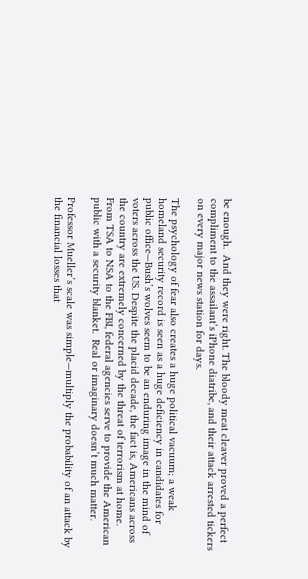be enough.  And they were right. The bloody meat cleaver proved a perfect compliment to the assailant’s iPhone diatribe, and their attack arrested tickers on every major news station for days.

The psychology of fear also creates a huge political vacuum; a weak homeland security record is seen as a huge deficiency in candidates for public office—Bush’s wolves seem to be an enduring image in the mind of voters across the US. Despite the placid decade, the fact is, Americans across the country are extremely concerned by the threat of terrorism at home. From TSA to NSA to the FBI, federal agencies serve to provide the American public with a security blanket.  Real or imaginary doesn’t much matter.

Professor Mueller’s scale was simple—multiply the probability of an attack by the financial losses that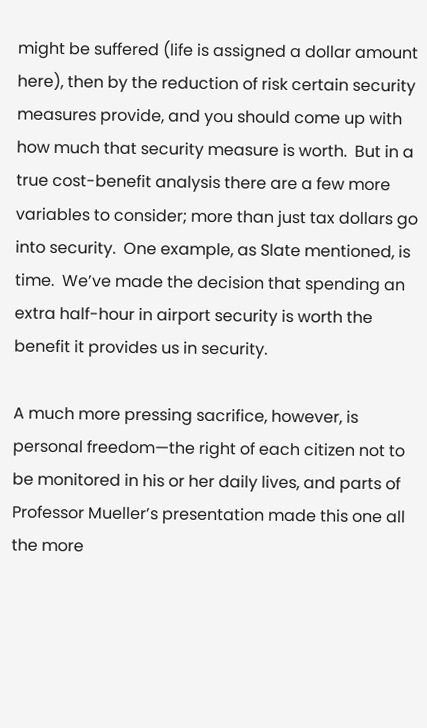might be suffered (life is assigned a dollar amount here), then by the reduction of risk certain security measures provide, and you should come up with how much that security measure is worth.  But in a true cost-benefit analysis there are a few more variables to consider; more than just tax dollars go into security.  One example, as Slate mentioned, is time.  We’ve made the decision that spending an extra half-hour in airport security is worth the benefit it provides us in security.

A much more pressing sacrifice, however, is personal freedom—the right of each citizen not to be monitored in his or her daily lives, and parts of Professor Mueller’s presentation made this one all the more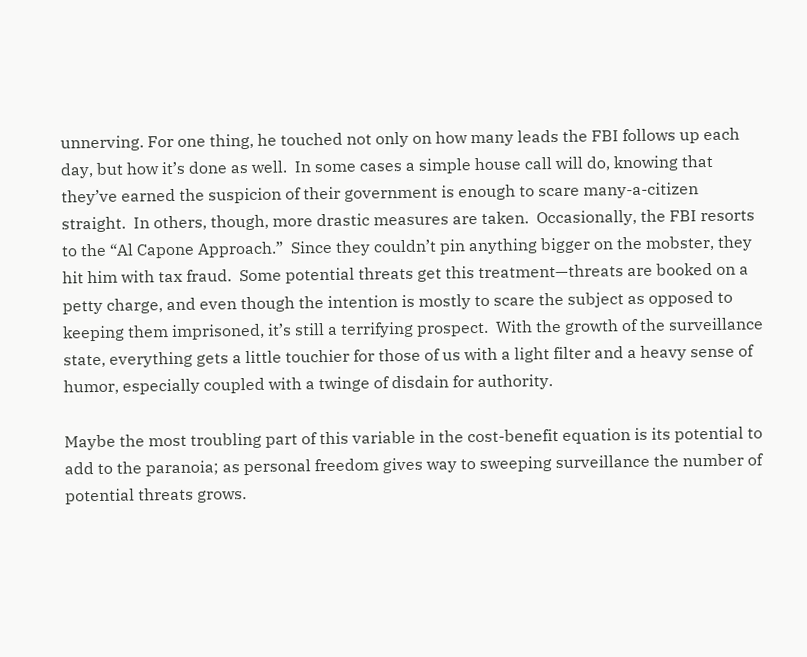unnerving. For one thing, he touched not only on how many leads the FBI follows up each day, but how it’s done as well.  In some cases a simple house call will do, knowing that they’ve earned the suspicion of their government is enough to scare many-a-citizen straight.  In others, though, more drastic measures are taken.  Occasionally, the FBI resorts to the “Al Capone Approach.”  Since they couldn’t pin anything bigger on the mobster, they hit him with tax fraud.  Some potential threats get this treatment—threats are booked on a petty charge, and even though the intention is mostly to scare the subject as opposed to keeping them imprisoned, it’s still a terrifying prospect.  With the growth of the surveillance state, everything gets a little touchier for those of us with a light filter and a heavy sense of humor, especially coupled with a twinge of disdain for authority.

Maybe the most troubling part of this variable in the cost-benefit equation is its potential to add to the paranoia; as personal freedom gives way to sweeping surveillance the number of potential threats grows.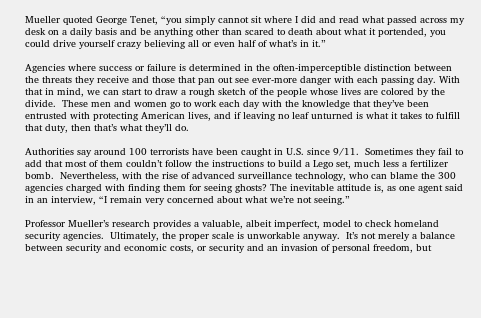Mueller quoted George Tenet, “you simply cannot sit where I did and read what passed across my desk on a daily basis and be anything other than scared to death about what it portended, you could drive yourself crazy believing all or even half of what’s in it.”

Agencies where success or failure is determined in the often-imperceptible distinction between the threats they receive and those that pan out see ever-more danger with each passing day. With that in mind, we can start to draw a rough sketch of the people whose lives are colored by the divide.  These men and women go to work each day with the knowledge that they’ve been entrusted with protecting American lives, and if leaving no leaf unturned is what it takes to fulfill that duty, then that’s what they’ll do.

Authorities say around 100 terrorists have been caught in U.S. since 9/11.  Sometimes they fail to add that most of them couldn’t follow the instructions to build a Lego set, much less a fertilizer bomb.  Nevertheless, with the rise of advanced surveillance technology, who can blame the 300 agencies charged with finding them for seeing ghosts? The inevitable attitude is, as one agent said in an interview, “I remain very concerned about what we’re not seeing.”

Professor Mueller’s research provides a valuable, albeit imperfect, model to check homeland security agencies.  Ultimately, the proper scale is unworkable anyway.  It’s not merely a balance between security and economic costs, or security and an invasion of personal freedom, but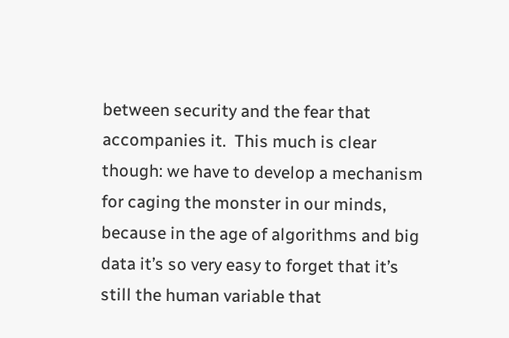between security and the fear that accompanies it.  This much is clear though: we have to develop a mechanism for caging the monster in our minds, because in the age of algorithms and big data it’s so very easy to forget that it’s still the human variable that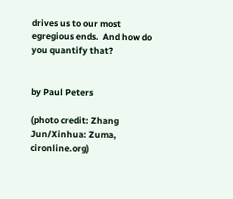drives us to our most egregious ends.  And how do you quantify that?


by Paul Peters

(photo credit: Zhang Jun/Xinhua: Zuma, cironline.org)